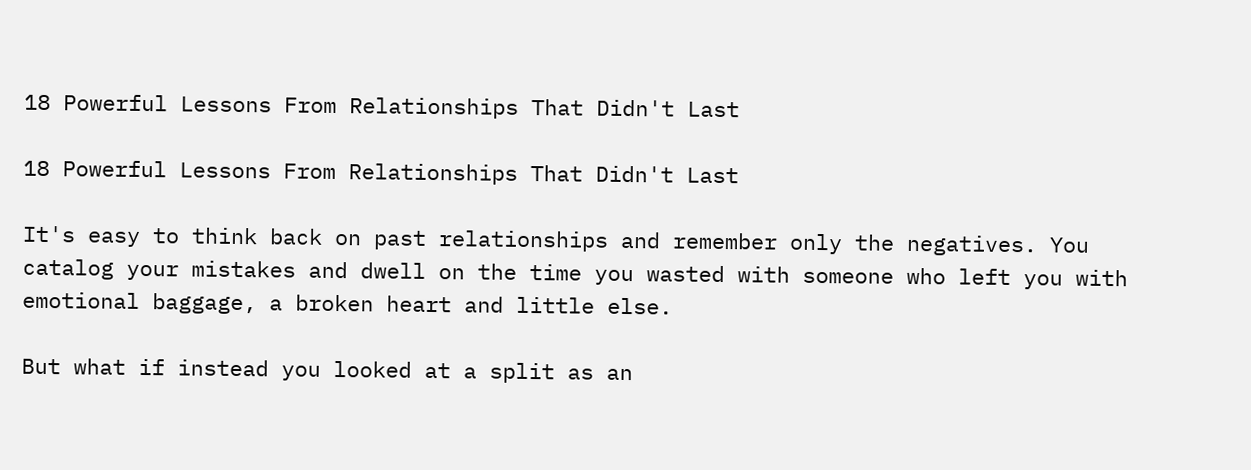18 Powerful Lessons From Relationships That Didn't Last

18 Powerful Lessons From Relationships That Didn't Last

It's easy to think back on past relationships and remember only the negatives. You catalog your mistakes and dwell on the time you wasted with someone who left you with emotional baggage, a broken heart and little else.

But what if instead you looked at a split as an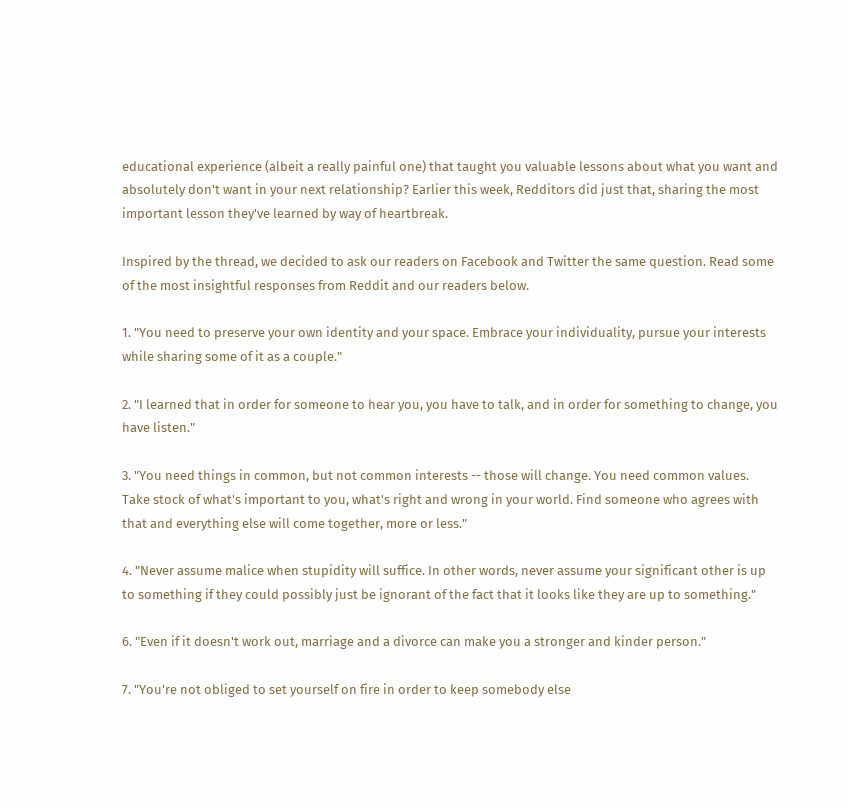educational experience (albeit a really painful one) that taught you valuable lessons about what you want and absolutely don't want in your next relationship? Earlier this week, Redditors did just that, sharing the most important lesson they've learned by way of heartbreak.

Inspired by the thread, we decided to ask our readers on Facebook and Twitter the same question. Read some of the most insightful responses from Reddit and our readers below.

1. "You need to preserve your own identity and your space. Embrace your individuality, pursue your interests while sharing some of it as a couple."

2. "I learned that in order for someone to hear you, you have to talk, and in order for something to change, you have listen."

3. "You need things in common, but not common interests -- those will change. You need common values. Take stock of what's important to you, what's right and wrong in your world. Find someone who agrees with that and everything else will come together, more or less."

4. "Never assume malice when stupidity will suffice. In other words, never assume your significant other is up to something if they could possibly just be ignorant of the fact that it looks like they are up to something."

6. "Even if it doesn't work out, marriage and a divorce can make you a stronger and kinder person."

7. "You're not obliged to set yourself on fire in order to keep somebody else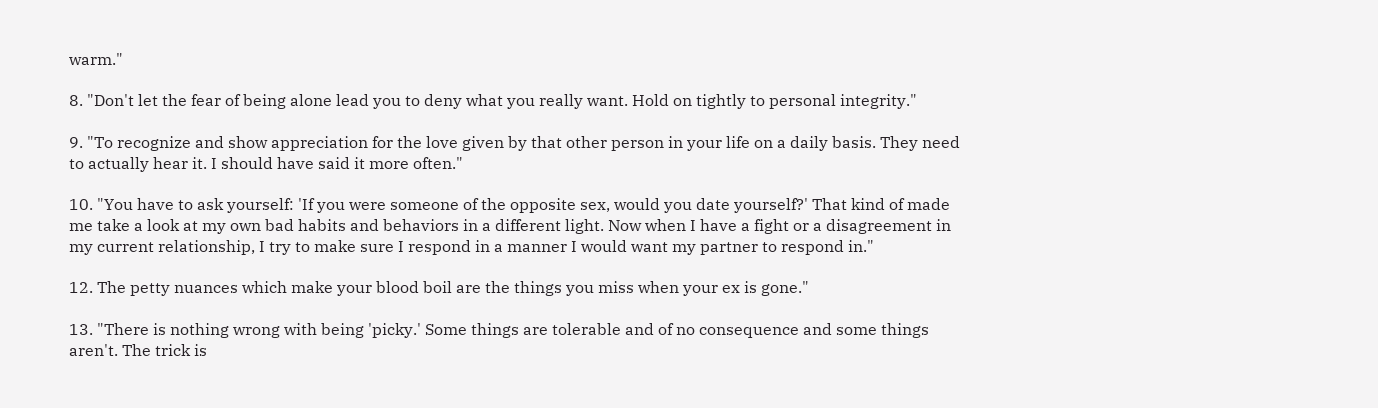warm."

8. "Don't let the fear of being alone lead you to deny what you really want. Hold on tightly to personal integrity."

9. "To recognize and show appreciation for the love given by that other person in your life on a daily basis. They need to actually hear it. I should have said it more often."

10. "You have to ask yourself: 'If you were someone of the opposite sex, would you date yourself?' That kind of made me take a look at my own bad habits and behaviors in a different light. Now when I have a fight or a disagreement in my current relationship, I try to make sure I respond in a manner I would want my partner to respond in."

12. The petty nuances which make your blood boil are the things you miss when your ex is gone."

13. "There is nothing wrong with being 'picky.' Some things are tolerable and of no consequence and some things aren't. The trick is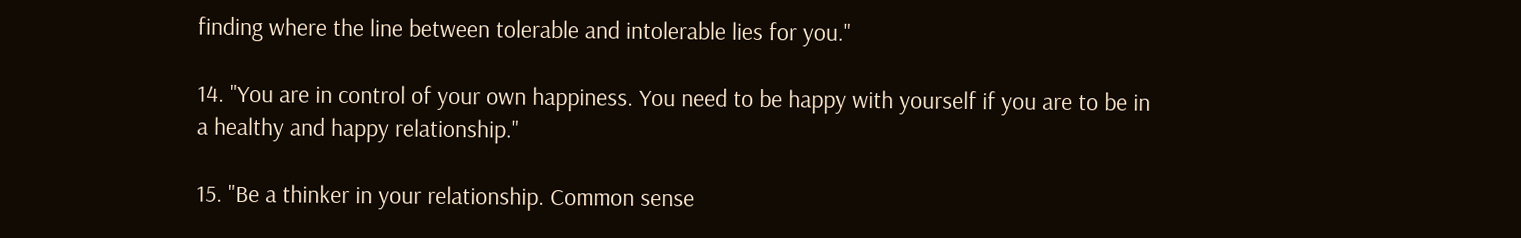finding where the line between tolerable and intolerable lies for you."

14. "You are in control of your own happiness. You need to be happy with yourself if you are to be in a healthy and happy relationship."

15. "Be a thinker in your relationship. Common sense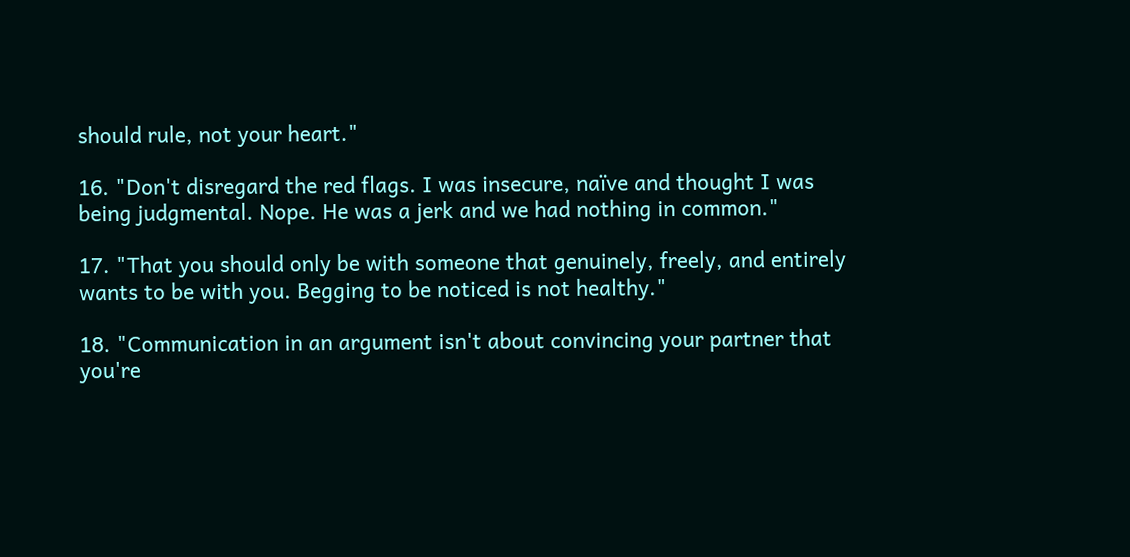should rule, not your heart."

16. "Don't disregard the red flags. I was insecure, naïve and thought I was being judgmental. Nope. He was a jerk and we had nothing in common."

17. "That you should only be with someone that genuinely, freely, and entirely wants to be with you. Begging to be noticed is not healthy."

18. "Communication in an argument isn't about convincing your partner that you're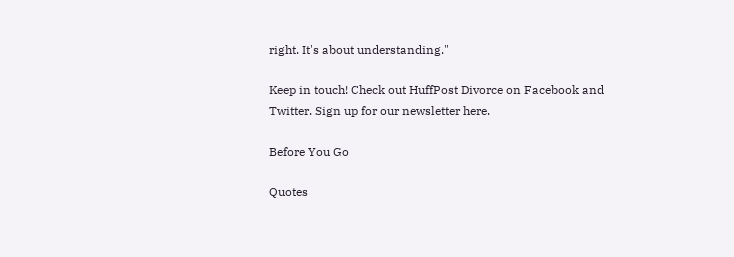right. It's about understanding."

Keep in touch! Check out HuffPost Divorce on Facebook and Twitter. Sign up for our newsletter here.

Before You Go

Quotes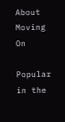About Moving On

Popular in the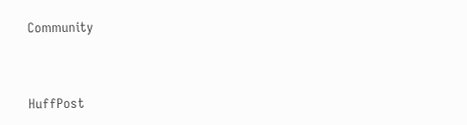Community


HuffPost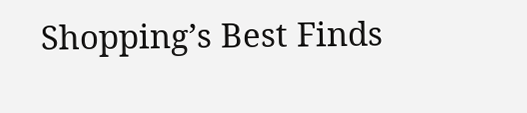Shopping’s Best Finds